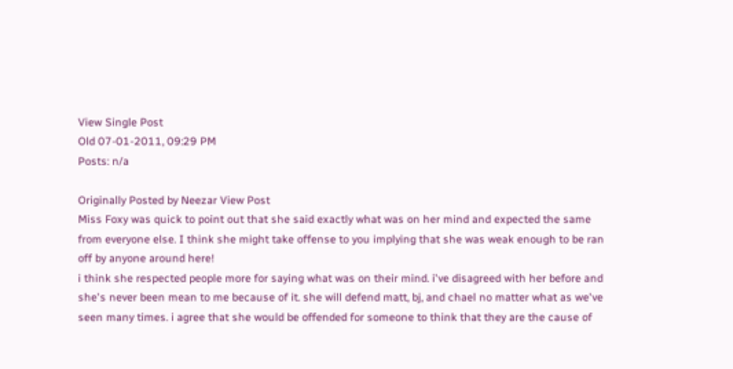View Single Post
Old 07-01-2011, 09:29 PM
Posts: n/a

Originally Posted by Neezar View Post
Miss Foxy was quick to point out that she said exactly what was on her mind and expected the same from everyone else. I think she might take offense to you implying that she was weak enough to be ran off by anyone around here!
i think she respected people more for saying what was on their mind. i've disagreed with her before and she's never been mean to me because of it. she will defend matt, bj, and chael no matter what as we've seen many times. i agree that she would be offended for someone to think that they are the cause of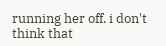running her off. i don't think that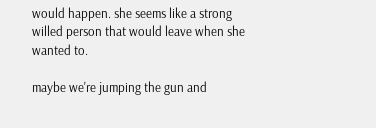would happen. she seems like a strong willed person that would leave when she wanted to.

maybe we're jumping the gun and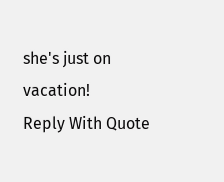she's just on vacation!
Reply With Quote